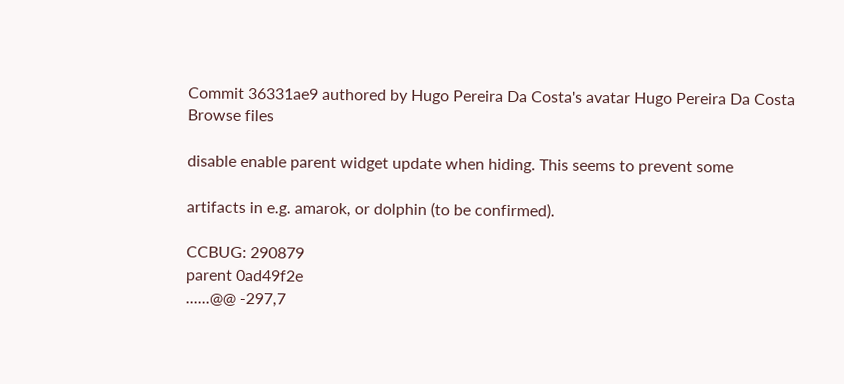Commit 36331ae9 authored by Hugo Pereira Da Costa's avatar Hugo Pereira Da Costa
Browse files

disable enable parent widget update when hiding. This seems to prevent some

artifacts in e.g. amarok, or dolphin (to be confirmed).

CCBUG: 290879
parent 0ad49f2e
......@@ -297,7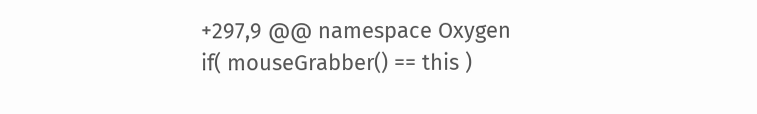+297,9 @@ namespace Oxygen
if( mouseGrabber() == this )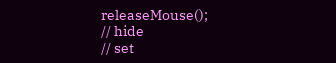releaseMouse();
// hide
// set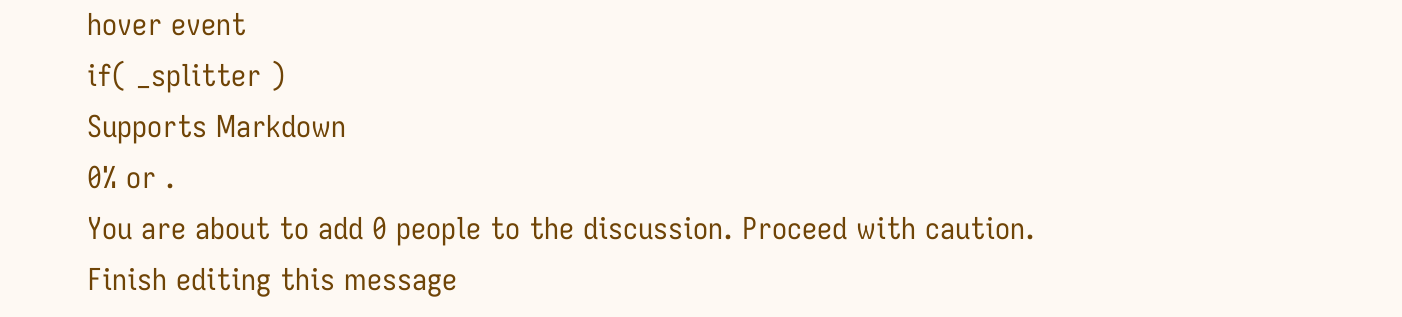hover event
if( _splitter )
Supports Markdown
0% or .
You are about to add 0 people to the discussion. Proceed with caution.
Finish editing this message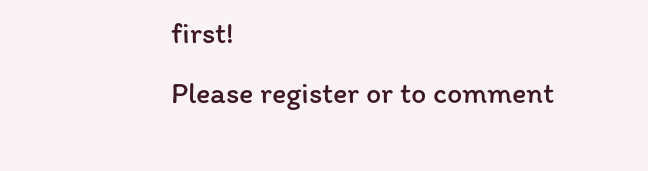first!
Please register or to comment